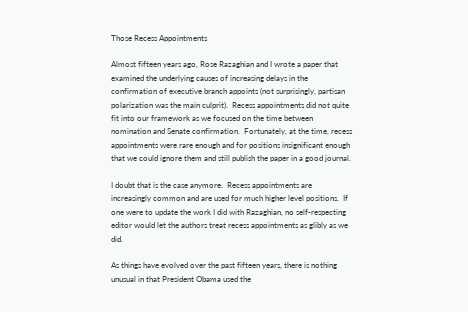Those Recess Appointments

Almost fifteen years ago, Rose Razaghian and I wrote a paper that examined the underlying causes of increasing delays in the confirmation of executive branch appoints (not surprisingly, partisan polarization was the main culprit).  Recess appointments did not quite fit into our framework as we focused on the time between nomination and Senate confirmation.  Fortunately, at the time, recess appointments were rare enough and for positions insignificant enough that we could ignore them and still publish the paper in a good journal.

I doubt that is the case anymore.  Recess appointments are increasingly common and are used for much higher level positions.  If one were to update the work I did with Razaghian, no self-respecting editor would let the authors treat recess appointments as glibly as we did.

As things have evolved over the past fifteen years, there is nothing unusual in that President Obama used the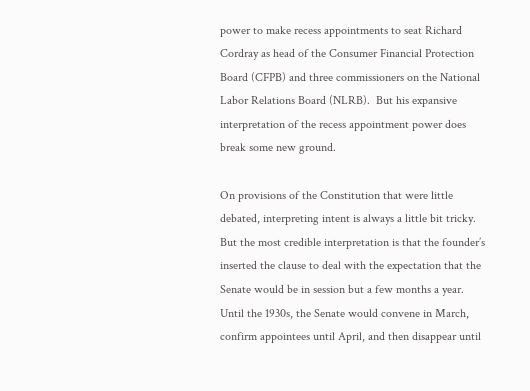power to make recess appointments to seat Richard Cordray as head of the Consumer Financial Protection Board (CFPB) and three commissioners on the National Labor Relations Board (NLRB).  But his expansive interpretation of the recess appointment power does break some new ground.

On provisions of the Constitution that were little debated, interpreting intent is always a little bit tricky.  But the most credible interpretation is that the founder’s inserted the clause to deal with the expectation that the Senate would be in session but a few months a year.  Until the 1930s, the Senate would convene in March, confirm appointees until April, and then disappear until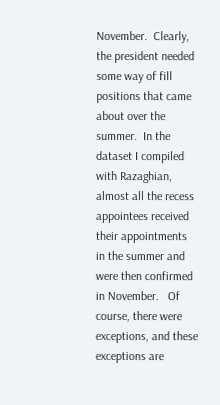November.  Clearly, the president needed some way of fill positions that came about over the summer.  In the dataset I compiled with Razaghian, almost all the recess appointees received their appointments in the summer and were then confirmed in November.   Of course, there were exceptions, and these exceptions are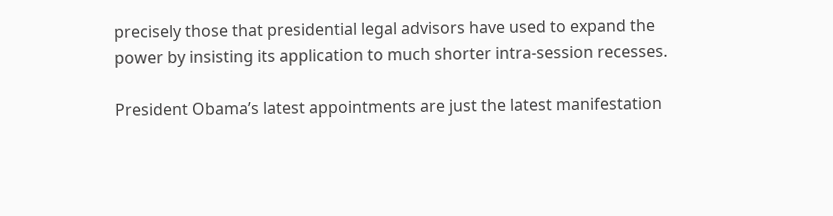precisely those that presidential legal advisors have used to expand the power by insisting its application to much shorter intra-session recesses.

President Obama’s latest appointments are just the latest manifestation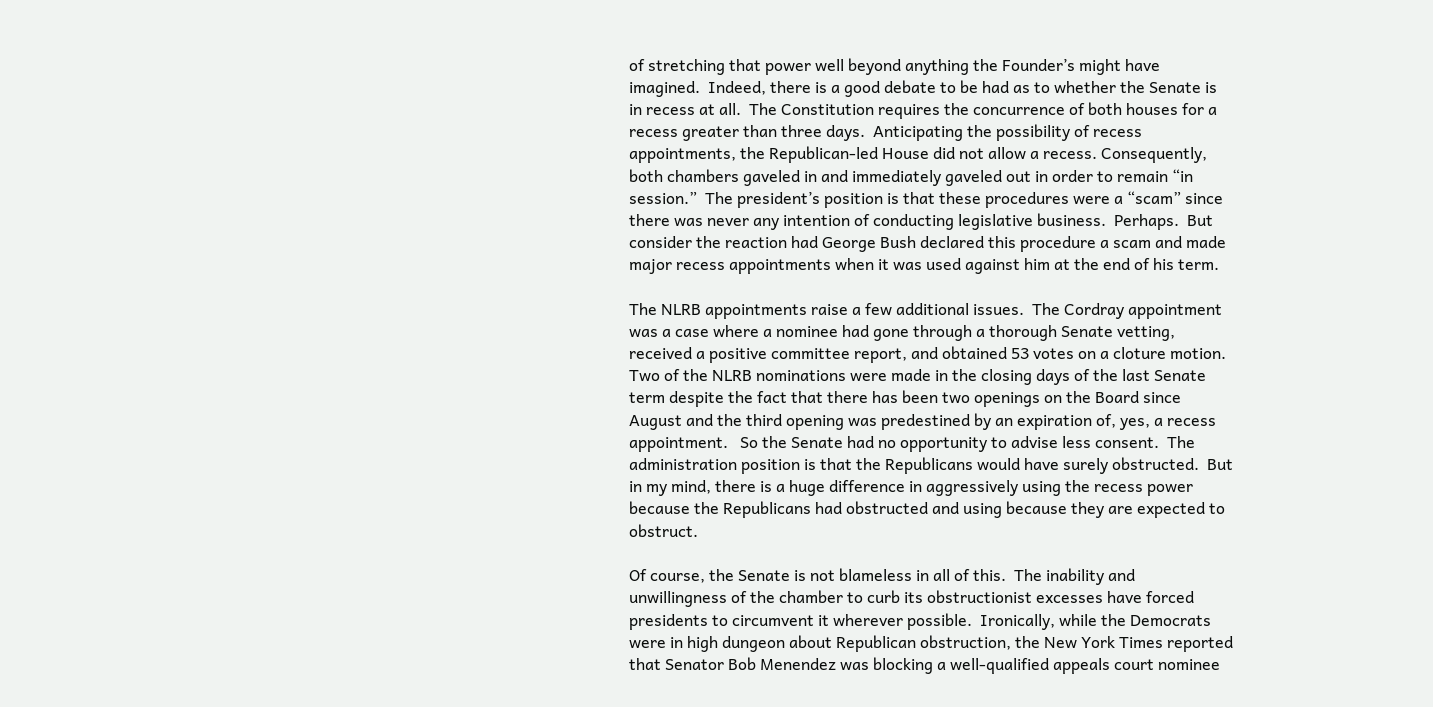of stretching that power well beyond anything the Founder’s might have imagined.  Indeed, there is a good debate to be had as to whether the Senate is in recess at all.  The Constitution requires the concurrence of both houses for a recess greater than three days.  Anticipating the possibility of recess appointments, the Republican-led House did not allow a recess. Consequently, both chambers gaveled in and immediately gaveled out in order to remain “in session.”  The president’s position is that these procedures were a “scam” since there was never any intention of conducting legislative business.  Perhaps.  But consider the reaction had George Bush declared this procedure a scam and made major recess appointments when it was used against him at the end of his term.

The NLRB appointments raise a few additional issues.  The Cordray appointment was a case where a nominee had gone through a thorough Senate vetting, received a positive committee report, and obtained 53 votes on a cloture motion.  Two of the NLRB nominations were made in the closing days of the last Senate term despite the fact that there has been two openings on the Board since August and the third opening was predestined by an expiration of, yes, a recess appointment.   So the Senate had no opportunity to advise less consent.  The administration position is that the Republicans would have surely obstructed.  But in my mind, there is a huge difference in aggressively using the recess power because the Republicans had obstructed and using because they are expected to obstruct.

Of course, the Senate is not blameless in all of this.  The inability and unwillingness of the chamber to curb its obstructionist excesses have forced presidents to circumvent it wherever possible.  Ironically, while the Democrats were in high dungeon about Republican obstruction, the New York Times reported that Senator Bob Menendez was blocking a well-qualified appeals court nominee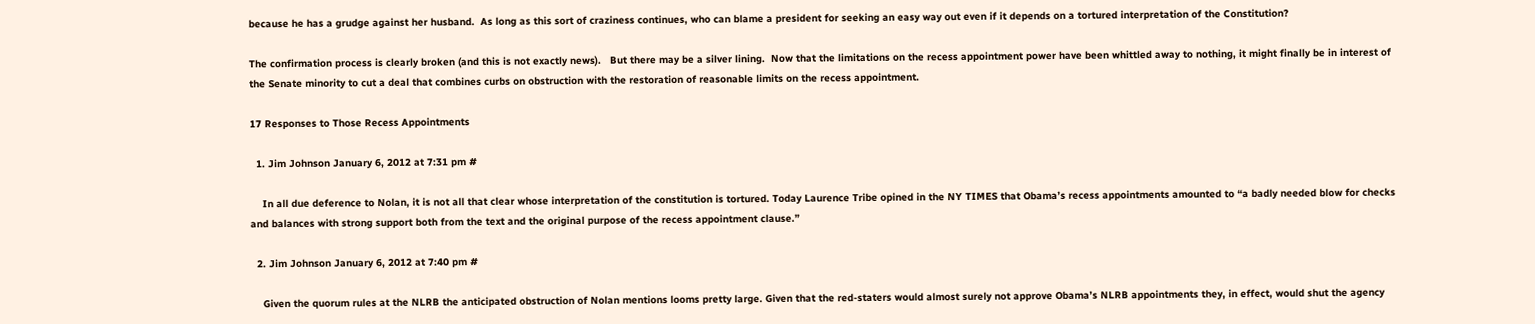because he has a grudge against her husband.  As long as this sort of craziness continues, who can blame a president for seeking an easy way out even if it depends on a tortured interpretation of the Constitution?

The confirmation process is clearly broken (and this is not exactly news).   But there may be a silver lining.  Now that the limitations on the recess appointment power have been whittled away to nothing, it might finally be in interest of the Senate minority to cut a deal that combines curbs on obstruction with the restoration of reasonable limits on the recess appointment.

17 Responses to Those Recess Appointments

  1. Jim Johnson January 6, 2012 at 7:31 pm #

    In all due deference to Nolan, it is not all that clear whose interpretation of the constitution is tortured. Today Laurence Tribe opined in the NY TIMES that Obama’s recess appointments amounted to “a badly needed blow for checks and balances with strong support both from the text and the original purpose of the recess appointment clause.”

  2. Jim Johnson January 6, 2012 at 7:40 pm #

    Given the quorum rules at the NLRB the anticipated obstruction of Nolan mentions looms pretty large. Given that the red-staters would almost surely not approve Obama’s NLRB appointments they, in effect, would shut the agency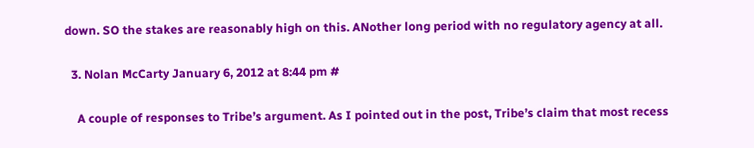down. SO the stakes are reasonably high on this. ANother long period with no regulatory agency at all.

  3. Nolan McCarty January 6, 2012 at 8:44 pm #

    A couple of responses to Tribe’s argument. As I pointed out in the post, Tribe’s claim that most recess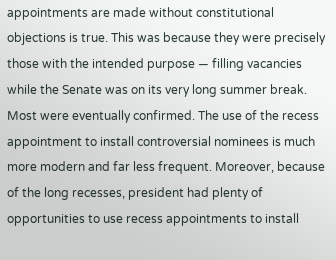appointments are made without constitutional objections is true. This was because they were precisely those with the intended purpose — filling vacancies while the Senate was on its very long summer break. Most were eventually confirmed. The use of the recess appointment to install controversial nominees is much more modern and far less frequent. Moreover, because of the long recesses, president had plenty of opportunities to use recess appointments to install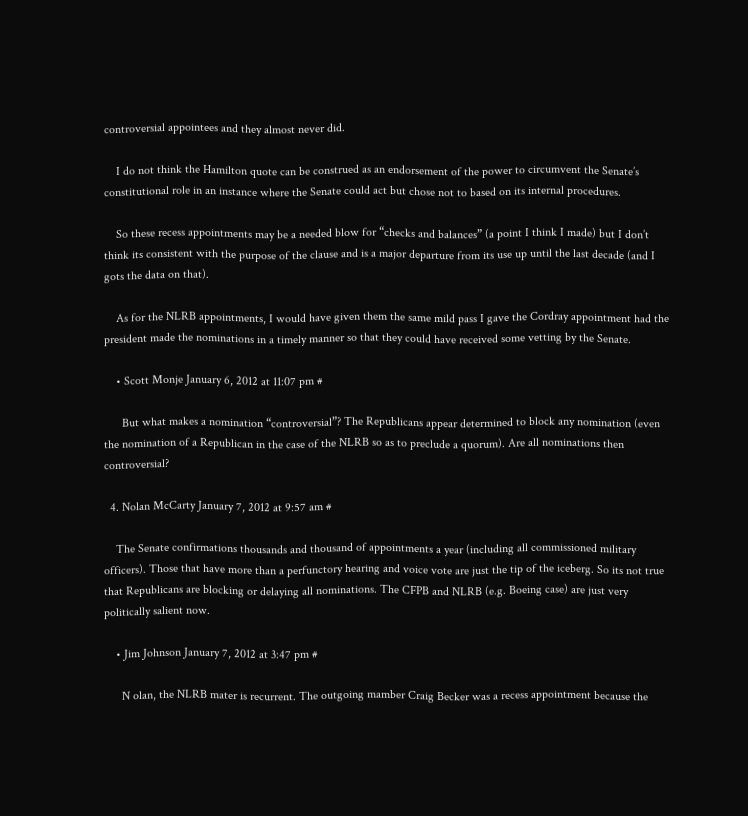controversial appointees and they almost never did.

    I do not think the Hamilton quote can be construed as an endorsement of the power to circumvent the Senate’s constitutional role in an instance where the Senate could act but chose not to based on its internal procedures.

    So these recess appointments may be a needed blow for “checks and balances” (a point I think I made) but I don’t think its consistent with the purpose of the clause and is a major departure from its use up until the last decade (and I gots the data on that).

    As for the NLRB appointments, I would have given them the same mild pass I gave the Cordray appointment had the president made the nominations in a timely manner so that they could have received some vetting by the Senate.

    • Scott Monje January 6, 2012 at 11:07 pm #

      But what makes a nomination “controversial”? The Republicans appear determined to block any nomination (even the nomination of a Republican in the case of the NLRB so as to preclude a quorum). Are all nominations then controversial?

  4. Nolan McCarty January 7, 2012 at 9:57 am #

    The Senate confirmations thousands and thousand of appointments a year (including all commissioned military officers). Those that have more than a perfunctory hearing and voice vote are just the tip of the iceberg. So its not true that Republicans are blocking or delaying all nominations. The CFPB and NLRB (e.g. Boeing case) are just very politically salient now.

    • Jim Johnson January 7, 2012 at 3:47 pm #

      N olan, the NLRB mater is recurrent. The outgoing mamber Craig Becker was a recess appointment because the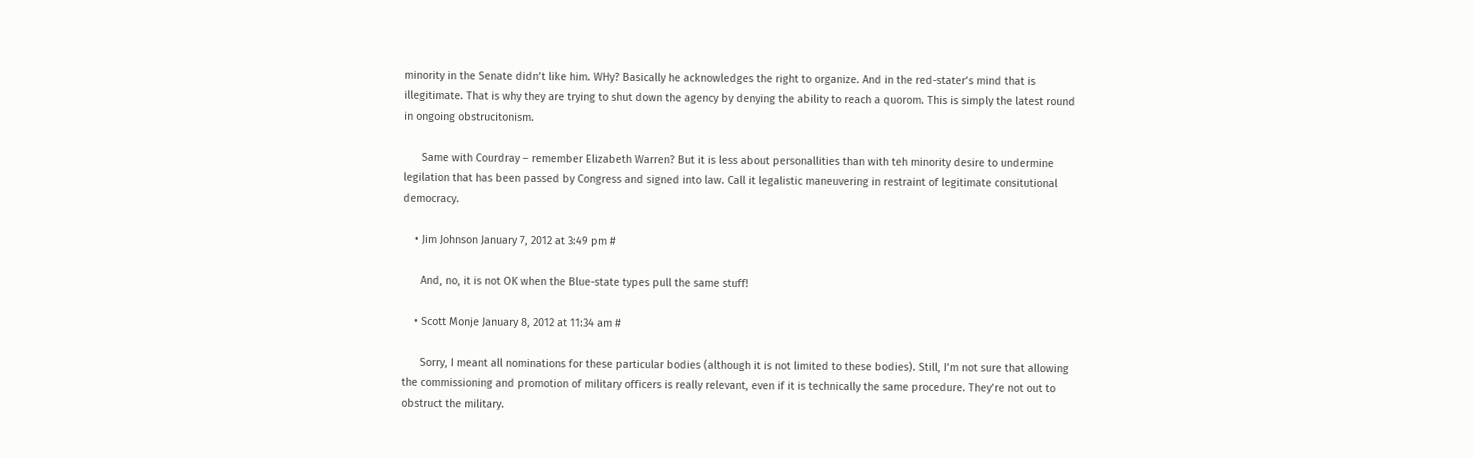minority in the Senate didn’t like him. WHy? Basically he acknowledges the right to organize. And in the red-stater’s mind that is illegitimate. That is why they are trying to shut down the agency by denying the ability to reach a quorom. This is simply the latest round in ongoing obstrucitonism.

      Same with Courdray – remember Elizabeth Warren? But it is less about personallities than with teh minority desire to undermine legilation that has been passed by Congress and signed into law. Call it legalistic maneuvering in restraint of legitimate consitutional democracy.

    • Jim Johnson January 7, 2012 at 3:49 pm #

      And, no, it is not OK when the Blue-state types pull the same stuff!

    • Scott Monje January 8, 2012 at 11:34 am #

      Sorry, I meant all nominations for these particular bodies (although it is not limited to these bodies). Still, I’m not sure that allowing the commissioning and promotion of military officers is really relevant, even if it is technically the same procedure. They’re not out to obstruct the military.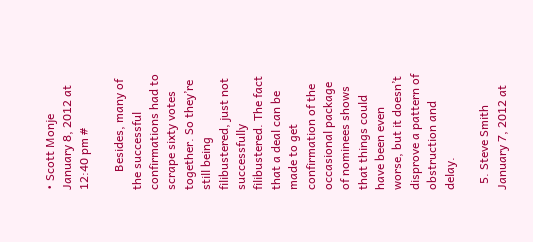• Scott Monje January 8, 2012 at 12:40 pm #

      Besides, many of the successful confirmations had to scrape sixty votes together. So they’re still being filibustered, just not successfully filibustered. The fact that a deal can be made to get confirmation of the occasional package of nominees shows that things could have been even worse, but it doesn’t disprove a pattern of obstruction and delay.

  5. Steve Smith January 7, 2012 at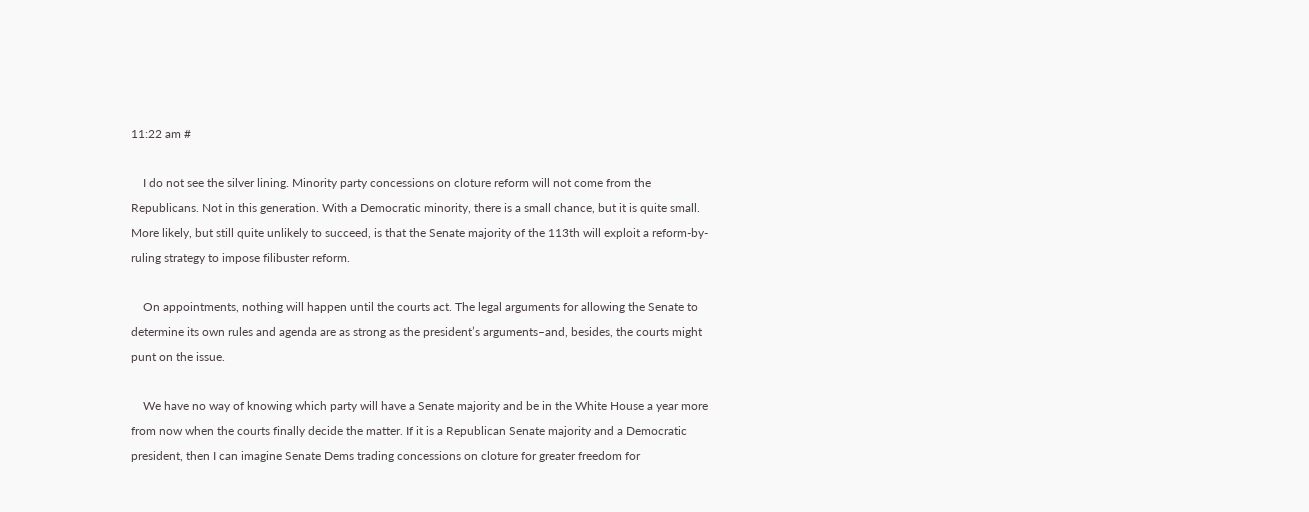11:22 am #

    I do not see the silver lining. Minority party concessions on cloture reform will not come from the Republicans. Not in this generation. With a Democratic minority, there is a small chance, but it is quite small. More likely, but still quite unlikely to succeed, is that the Senate majority of the 113th will exploit a reform-by-ruling strategy to impose filibuster reform.

    On appointments, nothing will happen until the courts act. The legal arguments for allowing the Senate to determine its own rules and agenda are as strong as the president’s arguments–and, besides, the courts might punt on the issue.

    We have no way of knowing which party will have a Senate majority and be in the White House a year more from now when the courts finally decide the matter. If it is a Republican Senate majority and a Democratic president, then I can imagine Senate Dems trading concessions on cloture for greater freedom for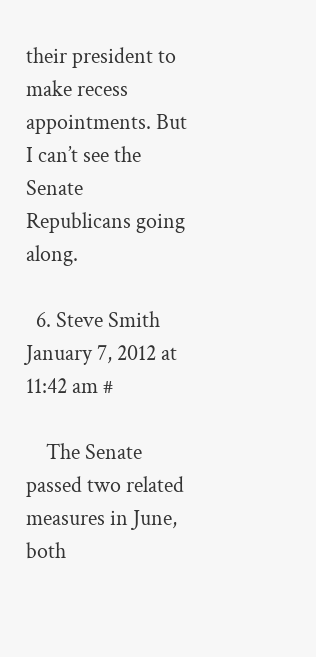their president to make recess appointments. But I can’t see the Senate Republicans going along.

  6. Steve Smith January 7, 2012 at 11:42 am #

    The Senate passed two related measures in June, both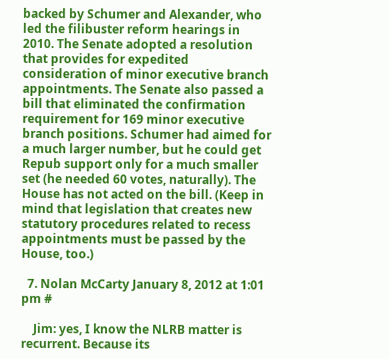backed by Schumer and Alexander, who led the filibuster reform hearings in 2010. The Senate adopted a resolution that provides for expedited consideration of minor executive branch appointments. The Senate also passed a bill that eliminated the confirmation requirement for 169 minor executive branch positions. Schumer had aimed for a much larger number, but he could get Repub support only for a much smaller set (he needed 60 votes, naturally). The House has not acted on the bill. (Keep in mind that legislation that creates new statutory procedures related to recess appointments must be passed by the House, too.)

  7. Nolan McCarty January 8, 2012 at 1:01 pm #

    Jim: yes, I know the NLRB matter is recurrent. Because its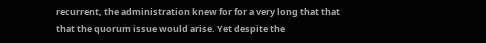recurrent, the administration knew for for a very long that that that the quorum issue would arise. Yet despite the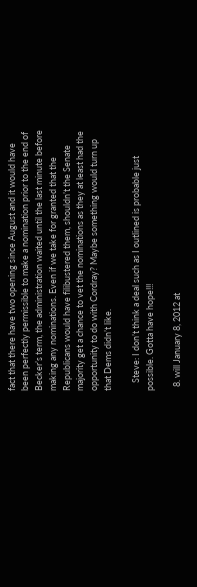fact that there have two opening since August and it would have been perfectly permissible to make a nomination prior to the end of Becker’s term, the administration waited until the last minute before making any nominations. Even if we take for granted that the Republicans would have filibustered them, shouldn’t the Senate majority get a chance to vet the nominations as they at least had the opportunity to do with Cordray? Maybe something would turn up that Dems didn’t like.

    Steve: I don’t think a deal such as I outlined is probable just possible. Gotta have hope!!!

  8. will January 8, 2012 at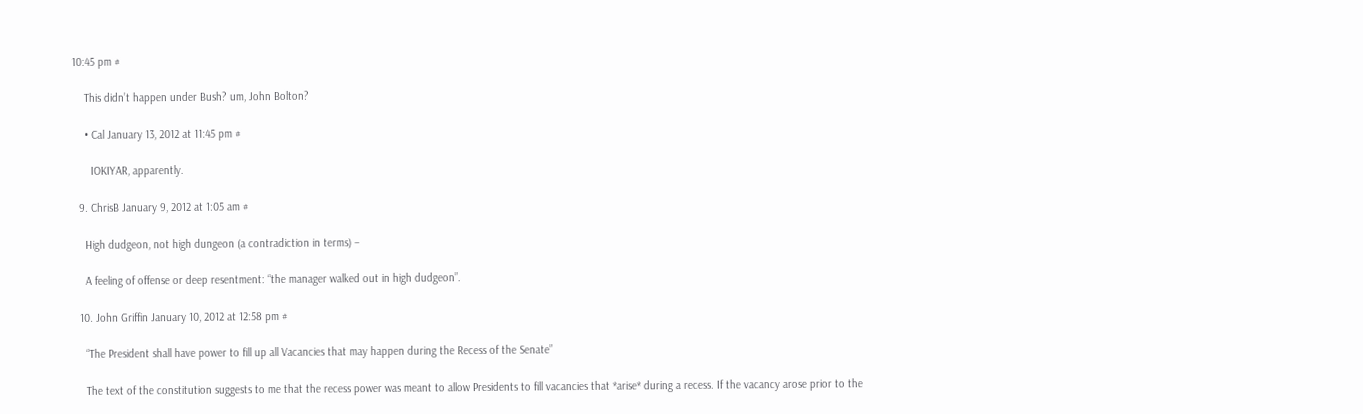10:45 pm #

    This didn’t happen under Bush? um, John Bolton?

    • Cal January 13, 2012 at 11:45 pm #

      IOKIYAR, apparently.

  9. ChrisB January 9, 2012 at 1:05 am #

    High dudgeon, not high dungeon (a contradiction in terms) –

    A feeling of offense or deep resentment: “the manager walked out in high dudgeon”.

  10. John Griffin January 10, 2012 at 12:58 pm #

    “The President shall have power to fill up all Vacancies that may happen during the Recess of the Senate”

    The text of the constitution suggests to me that the recess power was meant to allow Presidents to fill vacancies that *arise* during a recess. If the vacancy arose prior to the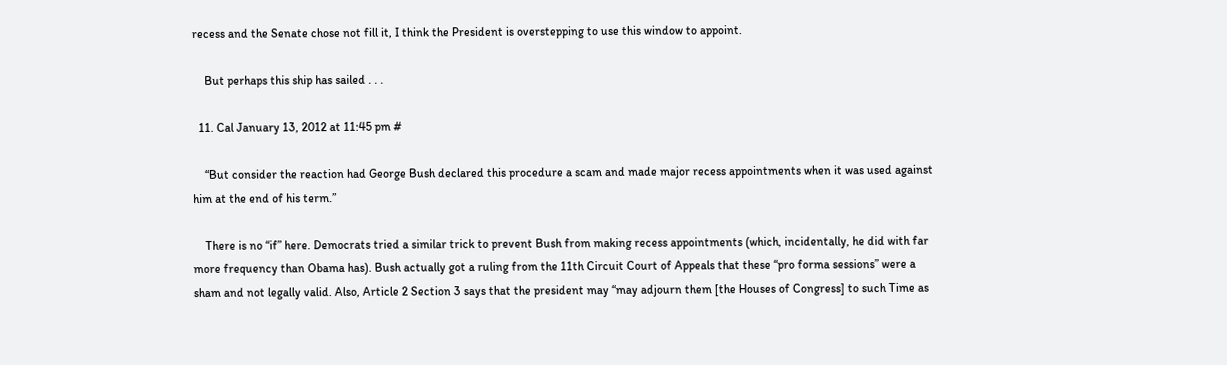recess and the Senate chose not fill it, I think the President is overstepping to use this window to appoint.

    But perhaps this ship has sailed . . .

  11. Cal January 13, 2012 at 11:45 pm #

    “But consider the reaction had George Bush declared this procedure a scam and made major recess appointments when it was used against him at the end of his term.”

    There is no “if” here. Democrats tried a similar trick to prevent Bush from making recess appointments (which, incidentally, he did with far more frequency than Obama has). Bush actually got a ruling from the 11th Circuit Court of Appeals that these “pro forma sessions” were a sham and not legally valid. Also, Article 2 Section 3 says that the president may “may adjourn them [the Houses of Congress] to such Time as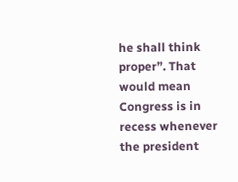he shall think proper”. That would mean Congress is in recess whenever the president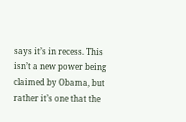says it’s in recess. This isn’t a new power being claimed by Obama, but rather it’s one that the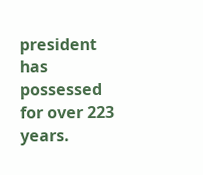president has possessed for over 223 years.